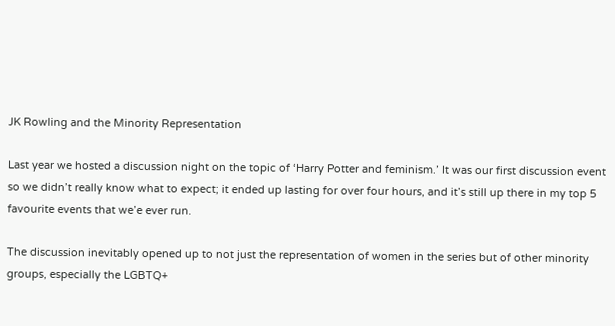JK Rowling and the Minority Representation

Last year we hosted a discussion night on the topic of ‘Harry Potter and feminism.’ It was our first discussion event so we didn’t really know what to expect; it ended up lasting for over four hours, and it’s still up there in my top 5 favourite events that we’e ever run.

The discussion inevitably opened up to not just the representation of women in the series but of other minority groups, especially the LGBTQ+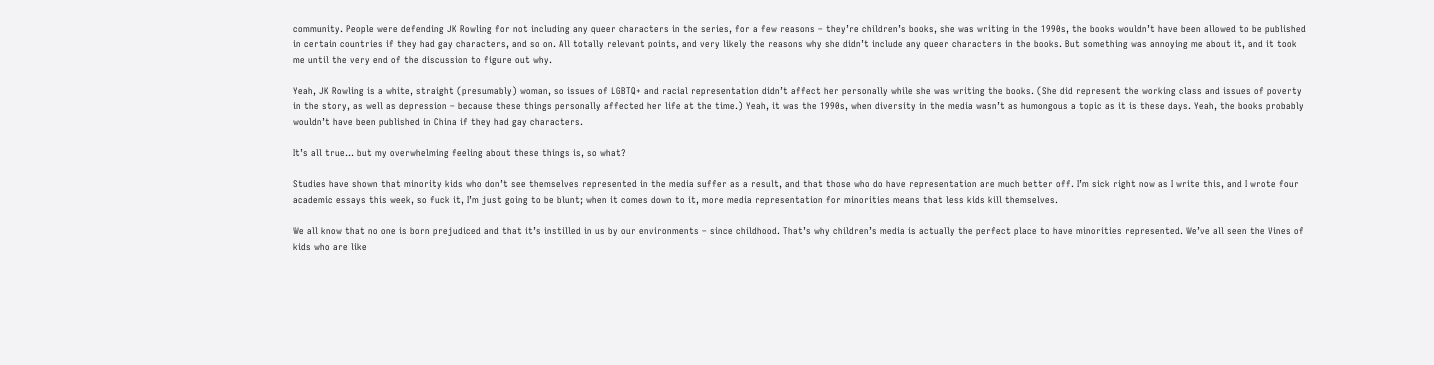community. People were defending JK Rowling for not including any queer characters in the series, for a few reasons – they’re children’s books, she was writing in the 1990s, the books wouldn’t have been allowed to be published in certain countries if they had gay characters, and so on. All totally relevant points, and very likely the reasons why she didn’t include any queer characters in the books. But something was annoying me about it, and it took me until the very end of the discussion to figure out why.

Yeah, JK Rowling is a white, straight (presumably) woman, so issues of LGBTQ+ and racial representation didn’t affect her personally while she was writing the books. (She did represent the working class and issues of poverty in the story, as well as depression – because these things personally affected her life at the time.) Yeah, it was the 1990s, when diversity in the media wasn’t as humongous a topic as it is these days. Yeah, the books probably wouldn’t have been published in China if they had gay characters.

It’s all true… but my overwhelming feeling about these things is, so what?

Studies have shown that minority kids who don’t see themselves represented in the media suffer as a result, and that those who do have representation are much better off. I’m sick right now as I write this, and I wrote four academic essays this week, so fuck it, I’m just going to be blunt; when it comes down to it, more media representation for minorities means that less kids kill themselves.

We all know that no one is born prejudiced and that it’s instilled in us by our environments – since childhood. That’s why children’s media is actually the perfect place to have minorities represented. We’ve all seen the Vines of kids who are like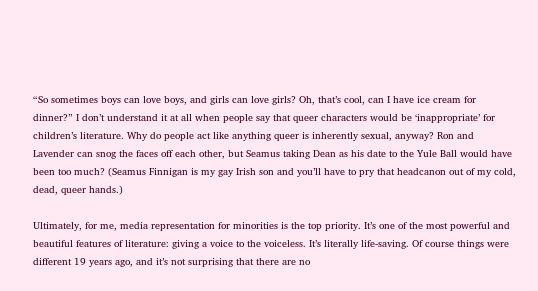“So sometimes boys can love boys, and girls can love girls? Oh, that’s cool, can I have ice cream for dinner?” I don’t understand it at all when people say that queer characters would be ‘inappropriate’ for children’s literature. Why do people act like anything queer is inherently sexual, anyway? Ron and Lavender can snog the faces off each other, but Seamus taking Dean as his date to the Yule Ball would have been too much? (Seamus Finnigan is my gay Irish son and you’ll have to pry that headcanon out of my cold, dead, queer hands.)

Ultimately, for me, media representation for minorities is the top priority. It’s one of the most powerful and beautiful features of literature: giving a voice to the voiceless. It’s literally life-saving. Of course things were different 19 years ago, and it’s not surprising that there are no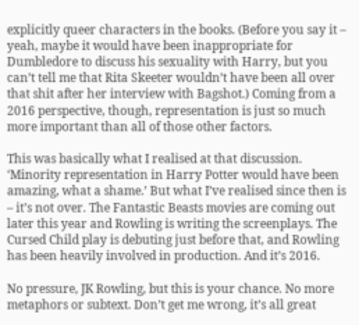explicitly queer characters in the books. (Before you say it – yeah, maybe it would have been inappropriate for Dumbledore to discuss his sexuality with Harry, but you can’t tell me that Rita Skeeter wouldn’t have been all over that shit after her interview with Bagshot.) Coming from a 2016 perspective, though, representation is just so much more important than all of those other factors.

This was basically what I realised at that discussion. ‘Minority representation in Harry Potter would have been amazing, what a shame.’ But what I’ve realised since then is – it’s not over. The Fantastic Beasts movies are coming out later this year and Rowling is writing the screenplays. The Cursed Child play is debuting just before that, and Rowling has been heavily involved in production. And it’s 2016.

No pressure, JK Rowling, but this is your chance. No more metaphors or subtext. Don’t get me wrong, it’s all great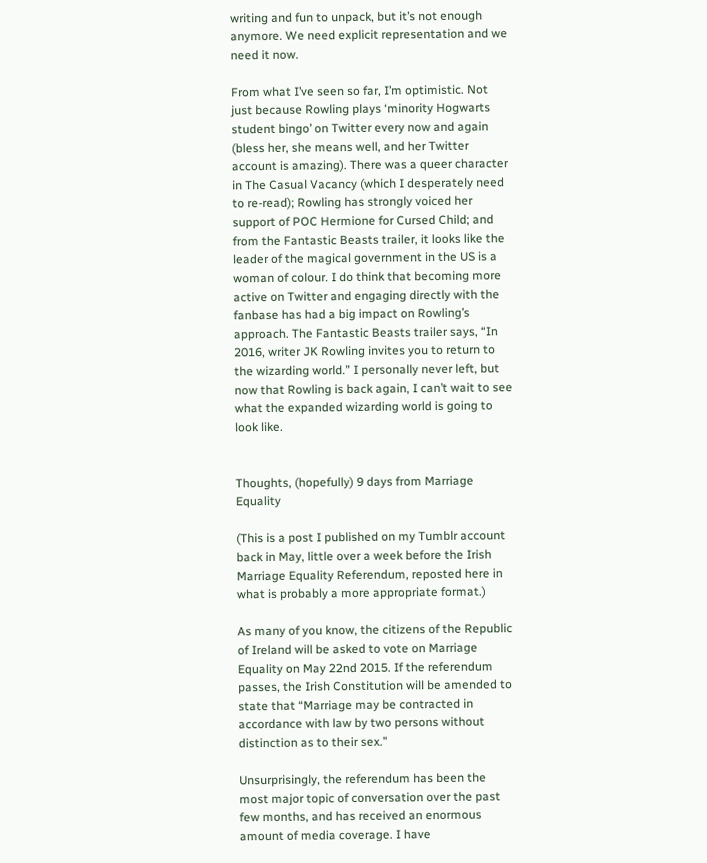writing and fun to unpack, but it’s not enough anymore. We need explicit representation and we need it now.

From what I’ve seen so far, I’m optimistic. Not just because Rowling plays ‘minority Hogwarts student bingo’ on Twitter every now and again (bless her, she means well, and her Twitter account is amazing). There was a queer character in The Casual Vacancy (which I desperately need to re-read); Rowling has strongly voiced her support of POC Hermione for Cursed Child; and from the Fantastic Beasts trailer, it looks like the leader of the magical government in the US is a woman of colour. I do think that becoming more active on Twitter and engaging directly with the fanbase has had a big impact on Rowling’s approach. The Fantastic Beasts trailer says, “In 2016, writer JK Rowling invites you to return to the wizarding world.” I personally never left, but now that Rowling is back again, I can’t wait to see what the expanded wizarding world is going to look like.


Thoughts, (hopefully) 9 days from Marriage Equality

(This is a post I published on my Tumblr account back in May, little over a week before the Irish Marriage Equality Referendum, reposted here in what is probably a more appropriate format.)

As many of you know, the citizens of the Republic of Ireland will be asked to vote on Marriage Equality on May 22nd 2015. If the referendum passes, the Irish Constitution will be amended to state that “Marriage may be contracted in accordance with law by two persons without distinction as to their sex.”

Unsurprisingly, the referendum has been the most major topic of conversation over the past few months, and has received an enormous amount of media coverage. I have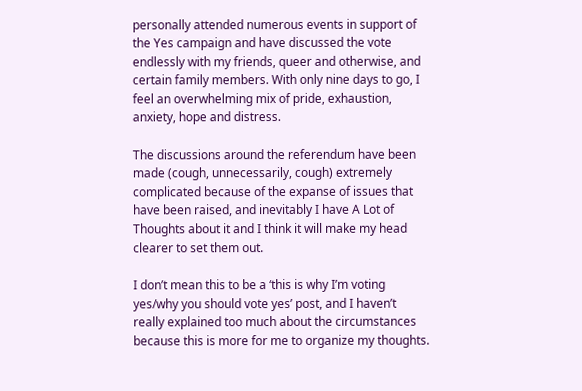personally attended numerous events in support of the Yes campaign and have discussed the vote endlessly with my friends, queer and otherwise, and certain family members. With only nine days to go, I feel an overwhelming mix of pride, exhaustion, anxiety, hope and distress.

The discussions around the referendum have been made (cough, unnecessarily, cough) extremely complicated because of the expanse of issues that have been raised, and inevitably I have A Lot of Thoughts about it and I think it will make my head clearer to set them out.

I don’t mean this to be a ‘this is why I’m voting yes/why you should vote yes’ post, and I haven’t really explained too much about the circumstances because this is more for me to organize my thoughts.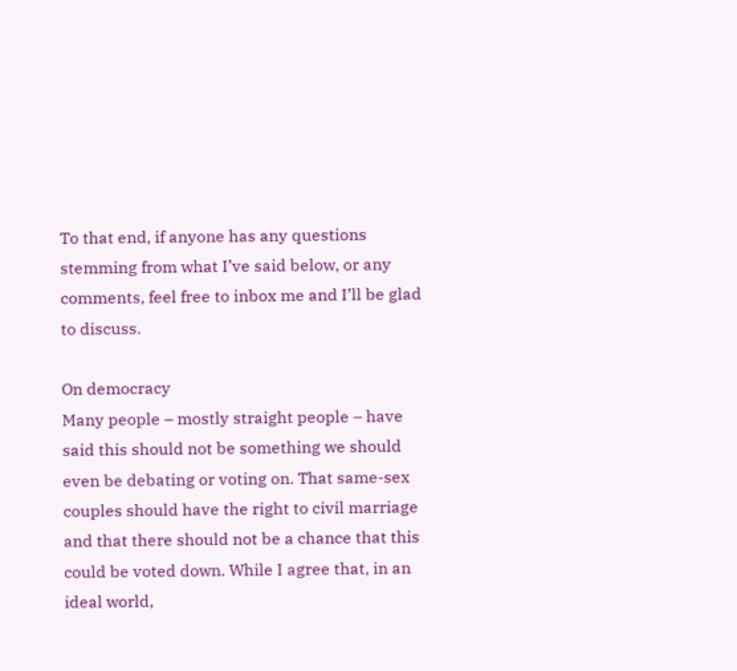To that end, if anyone has any questions stemming from what I’ve said below, or any comments, feel free to inbox me and I’ll be glad to discuss.

On democracy
Many people – mostly straight people – have said this should not be something we should even be debating or voting on. That same-sex couples should have the right to civil marriage and that there should not be a chance that this could be voted down. While I agree that, in an ideal world,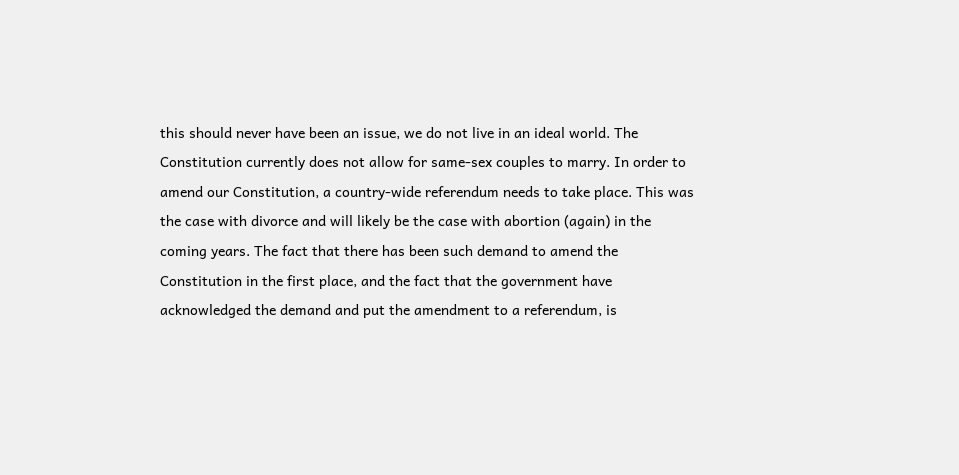this should never have been an issue, we do not live in an ideal world. The Constitution currently does not allow for same-sex couples to marry. In order to amend our Constitution, a country-wide referendum needs to take place. This was the case with divorce and will likely be the case with abortion (again) in the coming years. The fact that there has been such demand to amend the Constitution in the first place, and the fact that the government have acknowledged the demand and put the amendment to a referendum, is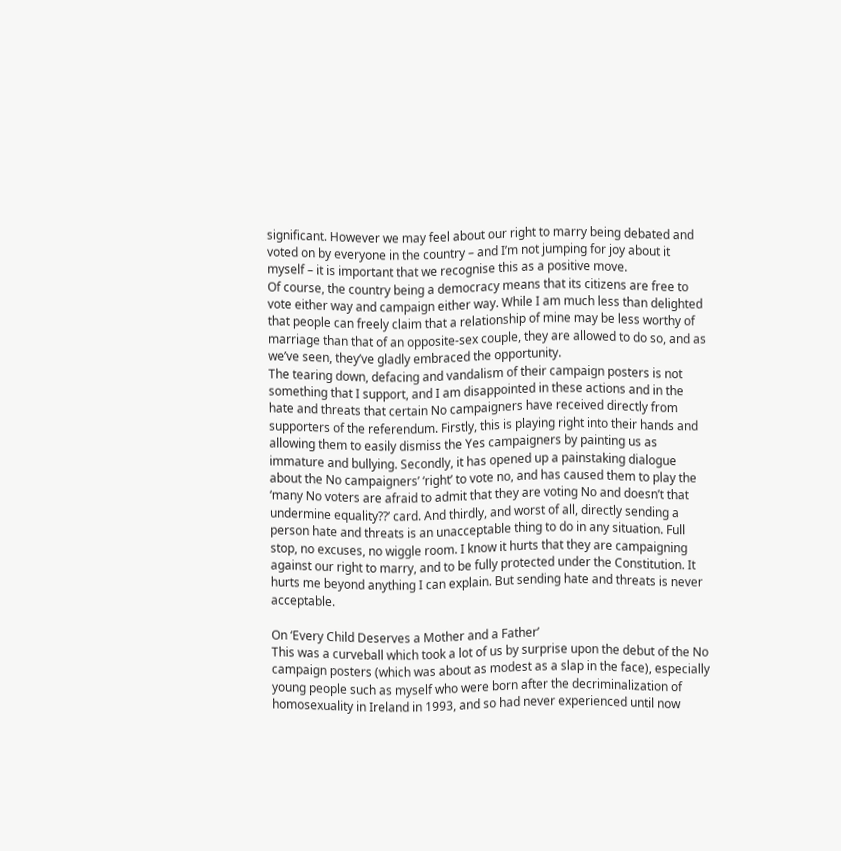significant. However we may feel about our right to marry being debated and voted on by everyone in the country – and I’m not jumping for joy about it myself – it is important that we recognise this as a positive move.
Of course, the country being a democracy means that its citizens are free to vote either way and campaign either way. While I am much less than delighted that people can freely claim that a relationship of mine may be less worthy of marriage than that of an opposite-sex couple, they are allowed to do so, and as we’ve seen, they’ve gladly embraced the opportunity.
The tearing down, defacing and vandalism of their campaign posters is not something that I support, and I am disappointed in these actions and in the hate and threats that certain No campaigners have received directly from supporters of the referendum. Firstly, this is playing right into their hands and allowing them to easily dismiss the Yes campaigners by painting us as immature and bullying. Secondly, it has opened up a painstaking dialogue about the No campaigners’ ‘right’ to vote no, and has caused them to play the ‘many No voters are afraid to admit that they are voting No and doesn’t that undermine equality??’ card. And thirdly, and worst of all, directly sending a person hate and threats is an unacceptable thing to do in any situation. Full stop, no excuses, no wiggle room. I know it hurts that they are campaigning against our right to marry, and to be fully protected under the Constitution. It hurts me beyond anything I can explain. But sending hate and threats is never acceptable.

On ‘Every Child Deserves a Mother and a Father’
This was a curveball which took a lot of us by surprise upon the debut of the No campaign posters (which was about as modest as a slap in the face), especially young people such as myself who were born after the decriminalization of homosexuality in Ireland in 1993, and so had never experienced until now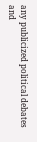any publicized political debates and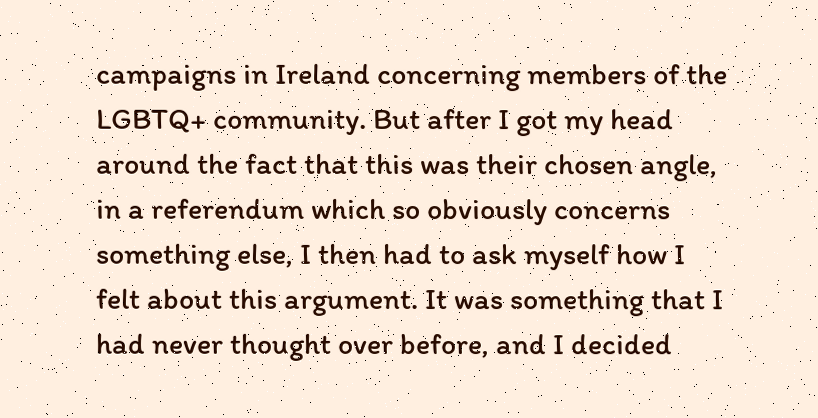campaigns in Ireland concerning members of the LGBTQ+ community. But after I got my head around the fact that this was their chosen angle, in a referendum which so obviously concerns something else, I then had to ask myself how I felt about this argument. It was something that I had never thought over before, and I decided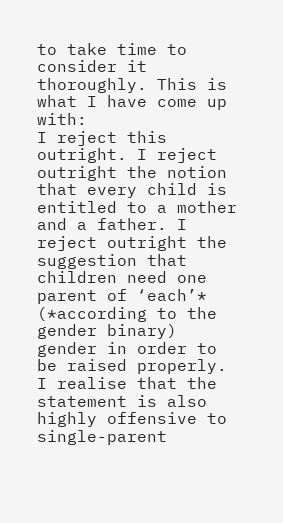to take time to consider it thoroughly. This is what I have come up with:
I reject this outright. I reject outright the notion that every child is entitled to a mother and a father. I reject outright the suggestion that children need one parent of ‘each’* (*according to the gender binary) gender in order to be raised properly. I realise that the statement is also highly offensive to single-parent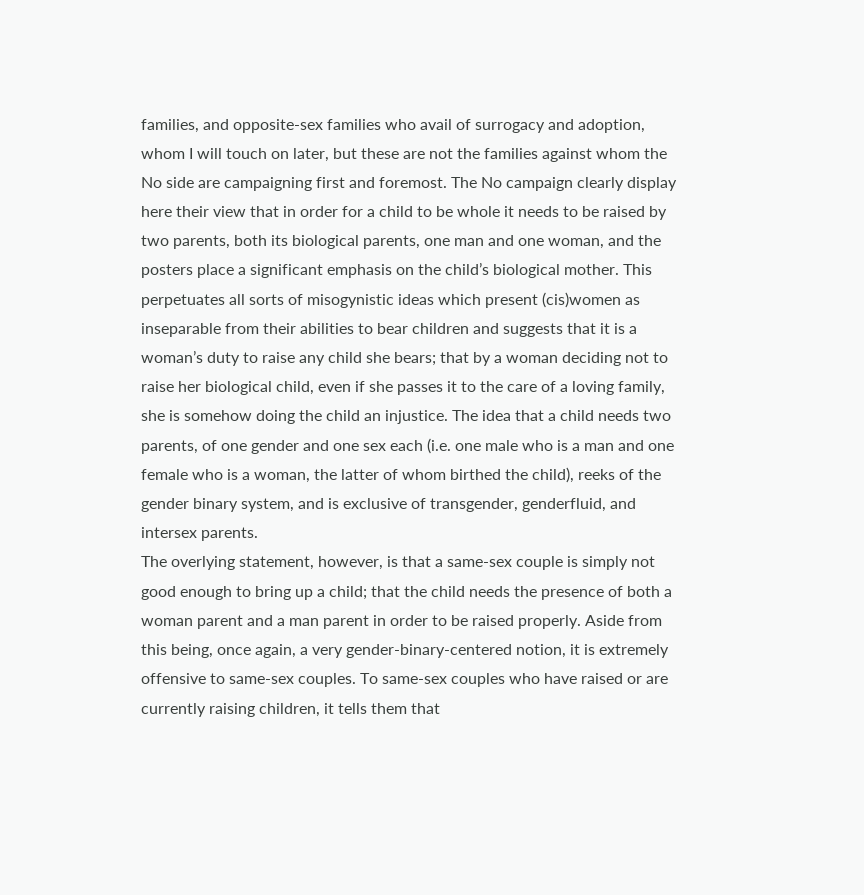families, and opposite-sex families who avail of surrogacy and adoption, whom I will touch on later, but these are not the families against whom the No side are campaigning first and foremost. The No campaign clearly display here their view that in order for a child to be whole it needs to be raised by two parents, both its biological parents, one man and one woman, and the posters place a significant emphasis on the child’s biological mother. This perpetuates all sorts of misogynistic ideas which present (cis)women as inseparable from their abilities to bear children and suggests that it is a woman’s duty to raise any child she bears; that by a woman deciding not to raise her biological child, even if she passes it to the care of a loving family, she is somehow doing the child an injustice. The idea that a child needs two parents, of one gender and one sex each (i.e. one male who is a man and one female who is a woman, the latter of whom birthed the child), reeks of the gender binary system, and is exclusive of transgender, genderfluid, and intersex parents.
The overlying statement, however, is that a same-sex couple is simply not good enough to bring up a child; that the child needs the presence of both a woman parent and a man parent in order to be raised properly. Aside from this being, once again, a very gender-binary-centered notion, it is extremely offensive to same-sex couples. To same-sex couples who have raised or are currently raising children, it tells them that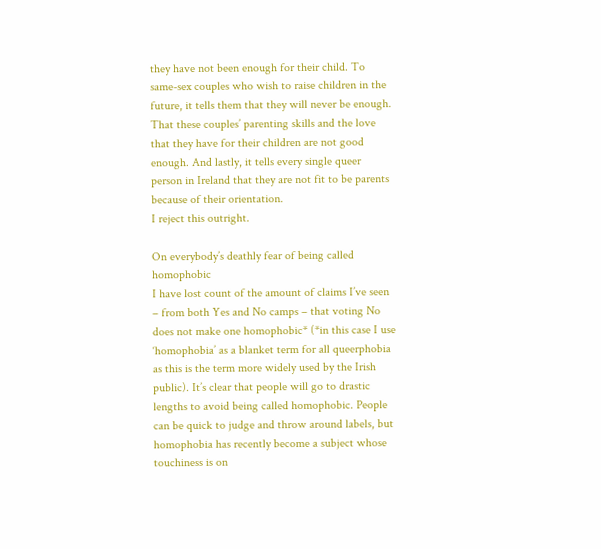they have not been enough for their child. To same-sex couples who wish to raise children in the future, it tells them that they will never be enough. That these couples’ parenting skills and the love that they have for their children are not good enough. And lastly, it tells every single queer person in Ireland that they are not fit to be parents because of their orientation.
I reject this outright.

On everybody’s deathly fear of being called homophobic
I have lost count of the amount of claims I’ve seen – from both Yes and No camps – that voting No does not make one homophobic* (*in this case I use ‘homophobia’ as a blanket term for all queerphobia as this is the term more widely used by the Irish public). It’s clear that people will go to drastic lengths to avoid being called homophobic. People can be quick to judge and throw around labels, but homophobia has recently become a subject whose touchiness is on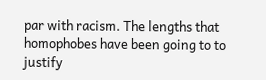par with racism. The lengths that homophobes have been going to to justify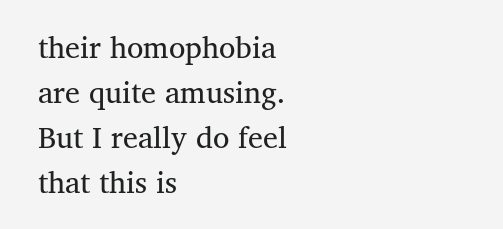their homophobia are quite amusing. But I really do feel that this is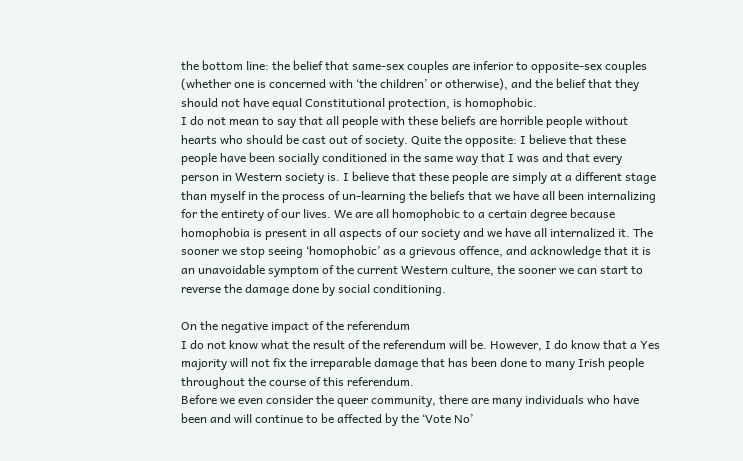the bottom line: the belief that same-sex couples are inferior to opposite-sex couples (whether one is concerned with ‘the children’ or otherwise), and the belief that they should not have equal Constitutional protection, is homophobic.
I do not mean to say that all people with these beliefs are horrible people without hearts who should be cast out of society. Quite the opposite: I believe that these people have been socially conditioned in the same way that I was and that every person in Western society is. I believe that these people are simply at a different stage than myself in the process of un-learning the beliefs that we have all been internalizing for the entirety of our lives. We are all homophobic to a certain degree because homophobia is present in all aspects of our society and we have all internalized it. The sooner we stop seeing ‘homophobic’ as a grievous offence, and acknowledge that it is an unavoidable symptom of the current Western culture, the sooner we can start to reverse the damage done by social conditioning.

On the negative impact of the referendum
I do not know what the result of the referendum will be. However, I do know that a Yes majority will not fix the irreparable damage that has been done to many Irish people throughout the course of this referendum.
Before we even consider the queer community, there are many individuals who have been and will continue to be affected by the ‘Vote No’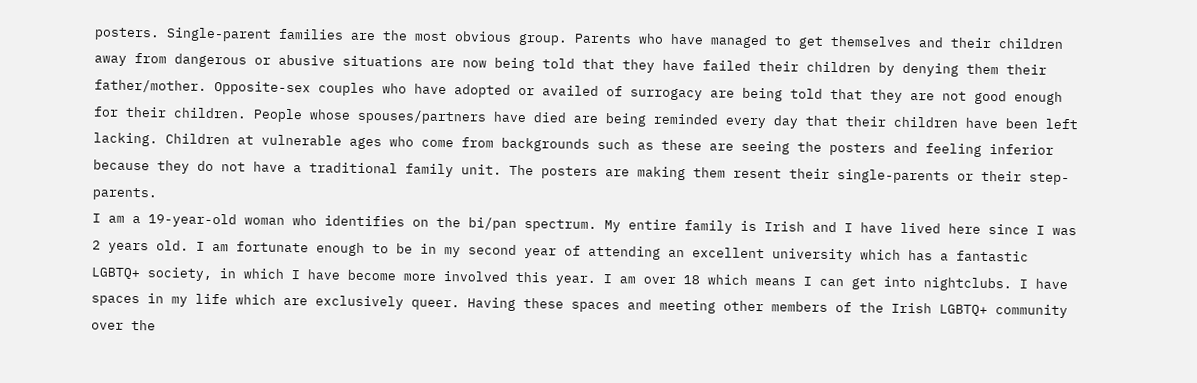posters. Single-parent families are the most obvious group. Parents who have managed to get themselves and their children away from dangerous or abusive situations are now being told that they have failed their children by denying them their father/mother. Opposite-sex couples who have adopted or availed of surrogacy are being told that they are not good enough for their children. People whose spouses/partners have died are being reminded every day that their children have been left lacking. Children at vulnerable ages who come from backgrounds such as these are seeing the posters and feeling inferior because they do not have a traditional family unit. The posters are making them resent their single-parents or their step-parents.
I am a 19-year-old woman who identifies on the bi/pan spectrum. My entire family is Irish and I have lived here since I was 2 years old. I am fortunate enough to be in my second year of attending an excellent university which has a fantastic LGBTQ+ society, in which I have become more involved this year. I am over 18 which means I can get into nightclubs. I have spaces in my life which are exclusively queer. Having these spaces and meeting other members of the Irish LGBTQ+ community over the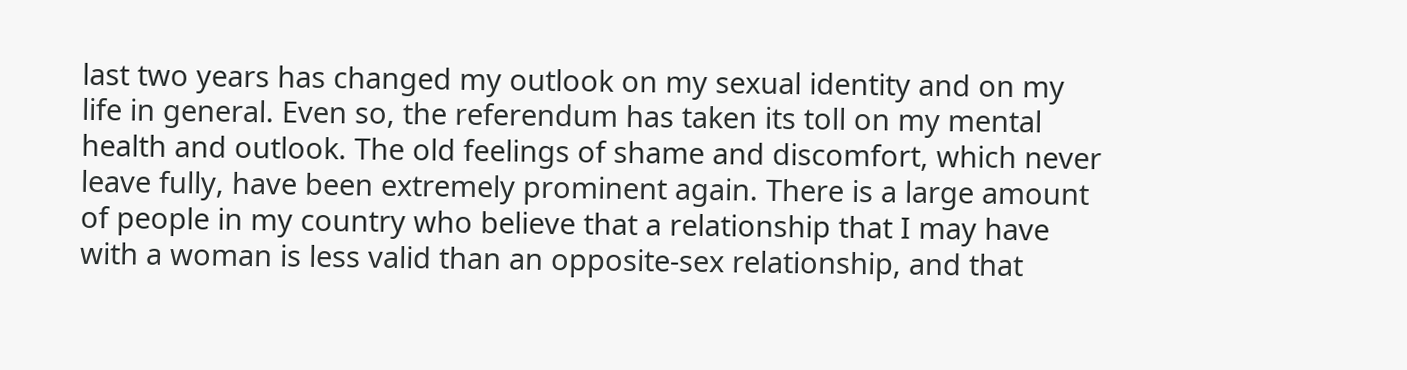last two years has changed my outlook on my sexual identity and on my life in general. Even so, the referendum has taken its toll on my mental health and outlook. The old feelings of shame and discomfort, which never leave fully, have been extremely prominent again. There is a large amount of people in my country who believe that a relationship that I may have with a woman is less valid than an opposite-sex relationship, and that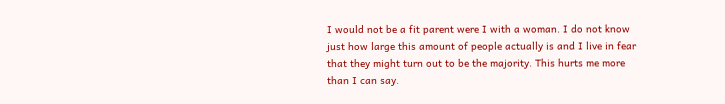I would not be a fit parent were I with a woman. I do not know just how large this amount of people actually is and I live in fear that they might turn out to be the majority. This hurts me more than I can say.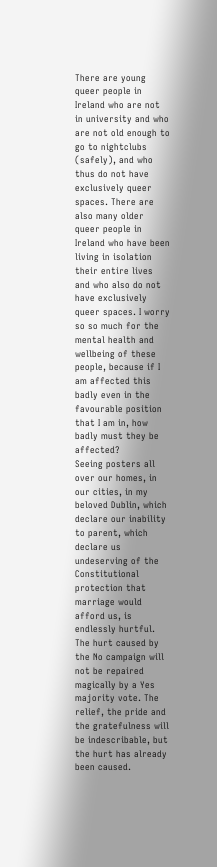There are young queer people in Ireland who are not in university and who are not old enough to go to nightclubs (safely), and who thus do not have exclusively queer spaces. There are also many older queer people in Ireland who have been living in isolation their entire lives and who also do not have exclusively queer spaces. I worry so so much for the mental health and wellbeing of these people, because if I am affected this badly even in the favourable position that I am in, how badly must they be affected?
Seeing posters all over our homes, in our cities, in my beloved Dublin, which declare our inability to parent, which declare us undeserving of the Constitutional protection that marriage would afford us, is endlessly hurtful. The hurt caused by the No campaign will not be repaired magically by a Yes majority vote. The relief, the pride and the gratefulness will be indescribable, but the hurt has already been caused.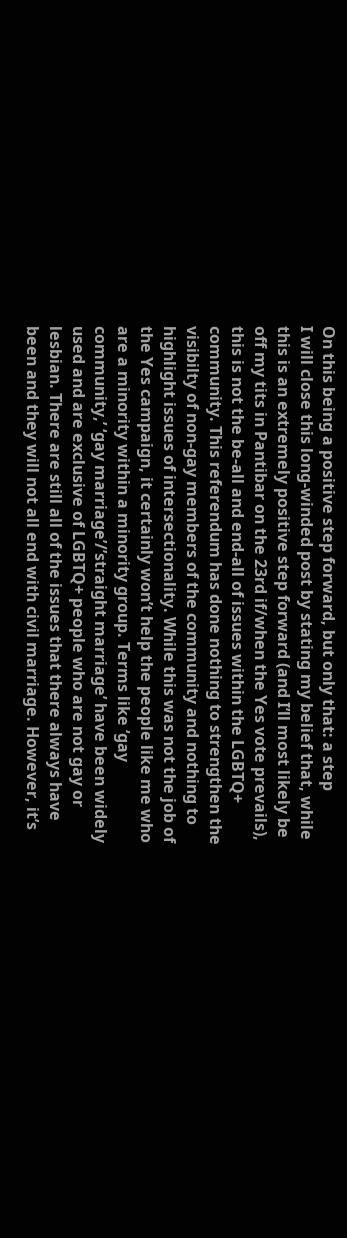On this being a positive step forward, but only that: a step
I will close this long-winded post by stating my belief that, while this is an extremely positive step forward (and I’ll most likely be off my tits in Pantibar on the 23rd if/when the Yes vote prevails), this is not the be-all and end-all of issues within the LGBTQ+ community. This referendum has done nothing to strengthen the visibilty of non-gay members of the community and nothing to highlight issues of intersectionality. While this was not the job of the Yes campaign, it certainly won’t help the people like me who are a minority within a minority group. Terms like ‘gay community,’ ‘gay marriage’/’straight marriage’ have been widely used and are exclusive of LGBTQ+ people who are not gay or lesbian. There are still all of the issues that there always have been and they will not all end with civil marriage. However, it’s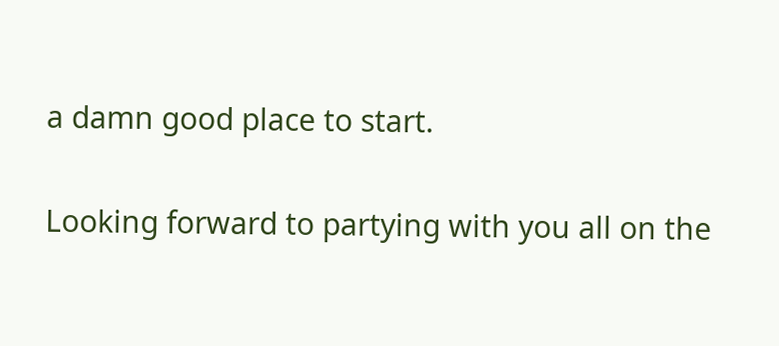a damn good place to start.

Looking forward to partying with you all on the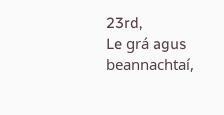23rd,
Le grá agus beannachtaí,